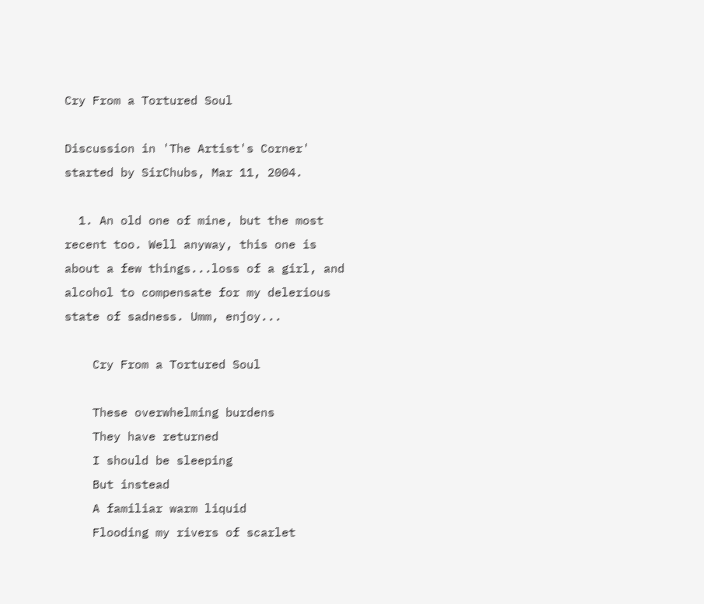Cry From a Tortured Soul

Discussion in 'The Artist's Corner' started by SirChubs, Mar 11, 2004.

  1. An old one of mine, but the most recent too. Well anyway, this one is about a few things...loss of a girl, and alcohol to compensate for my delerious state of sadness. Umm, enjoy...

    Cry From a Tortured Soul

    These overwhelming burdens
    They have returned
    I should be sleeping
    But instead
    A familiar warm liquid
    Flooding my rivers of scarlet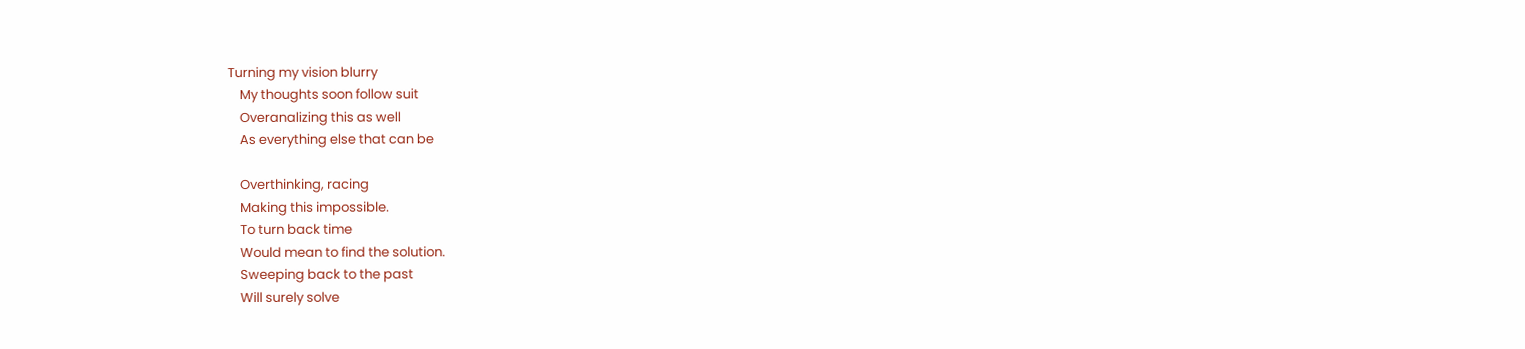Turning my vision blurry
    My thoughts soon follow suit
    Overanalizing this as well
    As everything else that can be

    Overthinking, racing
    Making this impossible.
    To turn back time
    Would mean to find the solution.
    Sweeping back to the past
    Will surely solve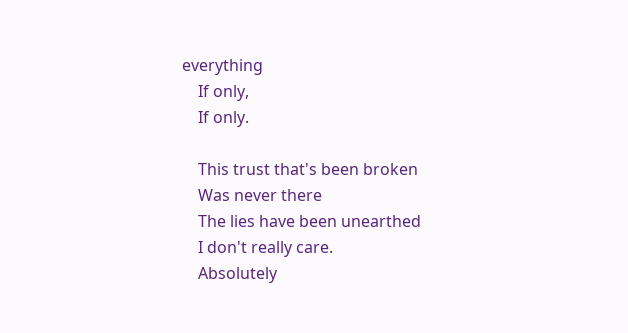everything
    If only,
    If only.

    This trust that's been broken
    Was never there
    The lies have been unearthed
    I don't really care.
    Absolutely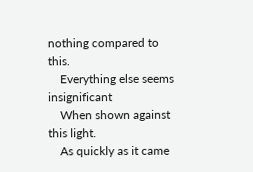nothing compared to this.
    Everything else seems insignificant
    When shown against this light.
    As quickly as it came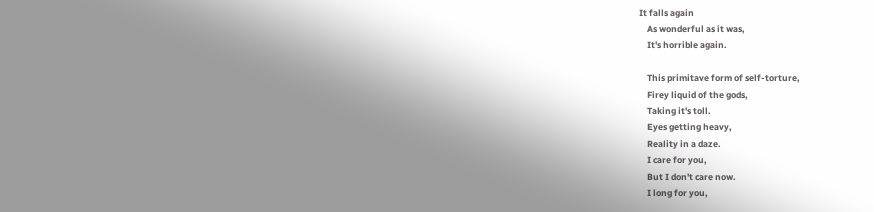It falls again
    As wonderful as it was,
    It's horrible again.

    This primitave form of self-torture,
    Firey liquid of the gods,
    Taking it's toll.
    Eyes getting heavy,
    Reality in a daze.
    I care for you,
    But I don't care now.
    I long for you,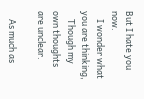But I hate you now.
    I wonder what you are thinking,
    Though my own thoughts are unclear.

    As much as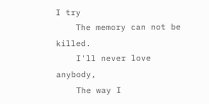I try
    The memory can not be killed.
    I'll never love anybody,
    The way I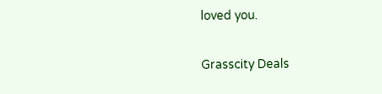loved you.

Grasscity Deals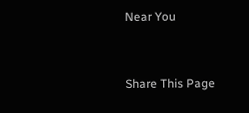Near You


Share This Page